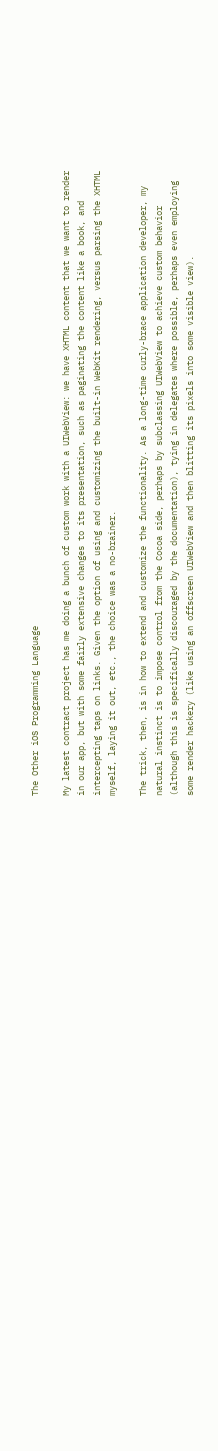The Other iOS Programming Language

My latest contract project has me doing a bunch of custom work with a UIWebView: we have XHTML content that we want to render in our app, but with some fairly extensive changes to its presentation, such as paginating the content like a book, and intercepting taps on links. Given the option of using and customizing the built-in WebKit rendering, versus parsing the XHTML myself, laying it out, etc., the choice was a no-brainer.

The trick, then, is in how to extend and customize the functionality. As a long-time curly-brace application developer, my natural instinct is to impose control from the Cocoa side, perhaps by subclassing UIWebView to achieve custom behavior (although this is specifically discouraged by the documentation), tying in delegates where possible, perhaps even employing some render hackery (like using an offscreen UIWebView and then blitting its pixels into some visible view).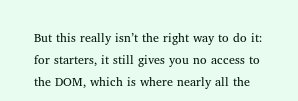But this really isn’t the right way to do it: for starters, it still gives you no access to the DOM, which is where nearly all the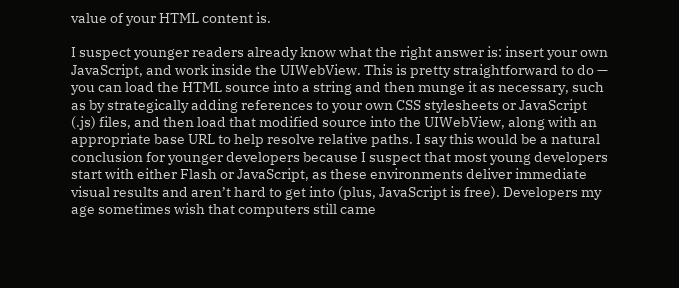value of your HTML content is.

I suspect younger readers already know what the right answer is: insert your own JavaScript, and work inside the UIWebView. This is pretty straightforward to do — you can load the HTML source into a string and then munge it as necessary, such as by strategically adding references to your own CSS stylesheets or JavaScript (.js) files, and then load that modified source into the UIWebView, along with an appropriate base URL to help resolve relative paths. I say this would be a natural conclusion for younger developers because I suspect that most young developers start with either Flash or JavaScript, as these environments deliver immediate visual results and aren’t hard to get into (plus, JavaScript is free). Developers my age sometimes wish that computers still came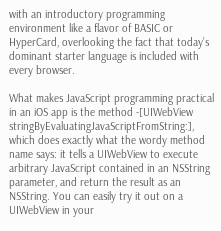with an introductory programming environment like a flavor of BASIC or HyperCard, overlooking the fact that today’s dominant starter language is included with every browser.

What makes JavaScript programming practical in an iOS app is the method -[UIWebView stringByEvaluatingJavaScriptFromString:], which does exactly what the wordy method name says: it tells a UIWebView to execute arbitrary JavaScript contained in an NSString parameter, and return the result as an NSString. You can easily try it out on a UIWebView in your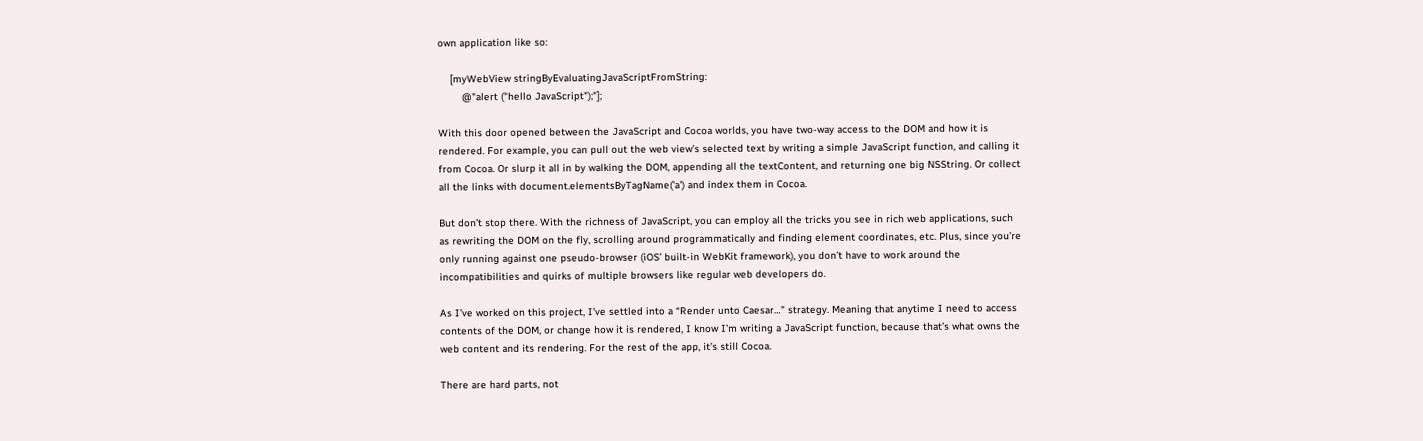own application like so:

    [myWebView stringByEvaluatingJavaScriptFromString:
        @"alert ("hello JavaScript");"];

With this door opened between the JavaScript and Cocoa worlds, you have two-way access to the DOM and how it is rendered. For example, you can pull out the web view’s selected text by writing a simple JavaScript function, and calling it from Cocoa. Or slurp it all in by walking the DOM, appending all the textContent, and returning one big NSString. Or collect all the links with document.elementsByTagName('a') and index them in Cocoa.

But don’t stop there. With the richness of JavaScript, you can employ all the tricks you see in rich web applications, such as rewriting the DOM on the fly, scrolling around programmatically and finding element coordinates, etc. Plus, since you’re only running against one pseudo-browser (iOS’ built-in WebKit framework), you don’t have to work around the incompatibilities and quirks of multiple browsers like regular web developers do.

As I’ve worked on this project, I’ve settled into a “Render unto Caesar…” strategy. Meaning that anytime I need to access contents of the DOM, or change how it is rendered, I know I’m writing a JavaScript function, because that’s what owns the web content and its rendering. For the rest of the app, it’s still Cocoa.

There are hard parts, not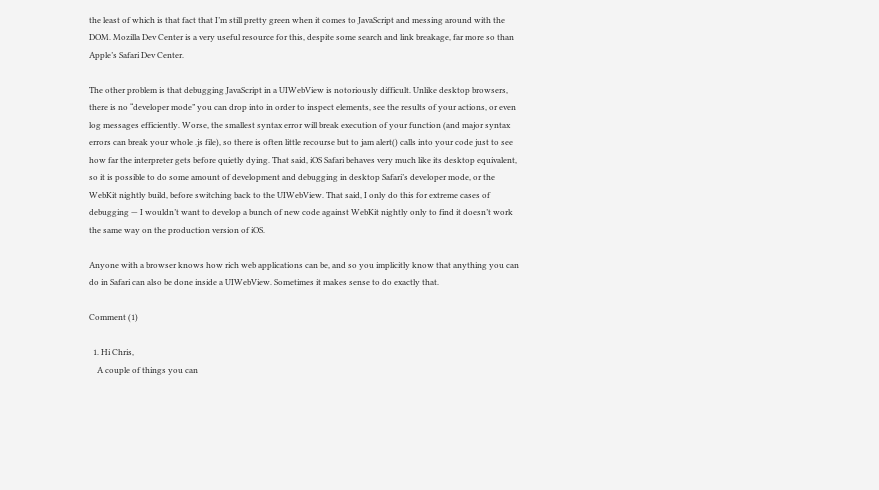the least of which is that fact that I’m still pretty green when it comes to JavaScript and messing around with the DOM. Mozilla Dev Center is a very useful resource for this, despite some search and link breakage, far more so than Apple’s Safari Dev Center.

The other problem is that debugging JavaScript in a UIWebView is notoriously difficult. Unlike desktop browsers, there is no “developer mode” you can drop into in order to inspect elements, see the results of your actions, or even log messages efficiently. Worse, the smallest syntax error will break execution of your function (and major syntax errors can break your whole .js file), so there is often little recourse but to jam alert() calls into your code just to see how far the interpreter gets before quietly dying. That said, iOS Safari behaves very much like its desktop equivalent, so it is possible to do some amount of development and debugging in desktop Safari’s developer mode, or the WebKit nightly build, before switching back to the UIWebView. That said, I only do this for extreme cases of debugging — I wouldn’t want to develop a bunch of new code against WebKit nightly only to find it doesn’t work the same way on the production version of iOS.

Anyone with a browser knows how rich web applications can be, and so you implicitly know that anything you can do in Safari can also be done inside a UIWebView. Sometimes it makes sense to do exactly that.

Comment (1)

  1. Hi Chris,
    A couple of things you can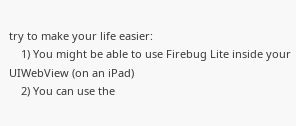try to make your life easier:
    1) You might be able to use Firebug Lite inside your UIWebView (on an iPad)
    2) You can use the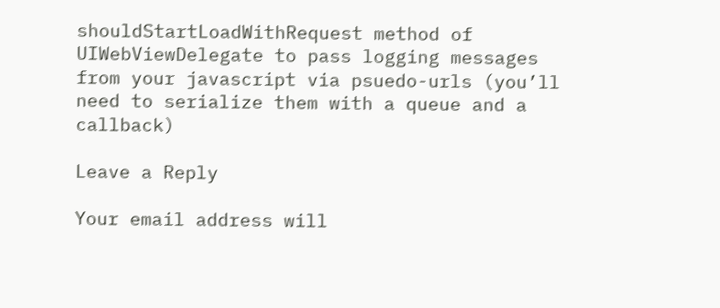shouldStartLoadWithRequest method of UIWebViewDelegate to pass logging messages from your javascript via psuedo-urls (you’ll need to serialize them with a queue and a callback)

Leave a Reply

Your email address will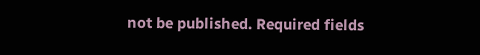not be published. Required fields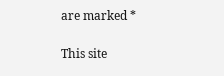are marked *

This site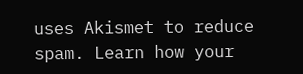uses Akismet to reduce spam. Learn how your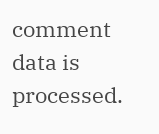comment data is processed.